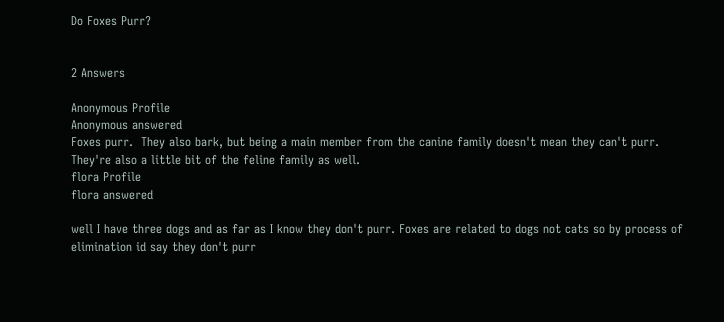Do Foxes Purr?


2 Answers

Anonymous Profile
Anonymous answered
Foxes purr.  They also bark, but being a main member from the canine family doesn't mean they can't purr.  They're also a little bit of the feline family as well.
flora Profile
flora answered

well I have three dogs and as far as I know they don't purr. Foxes are related to dogs not cats so by process of elimination id say they don't purr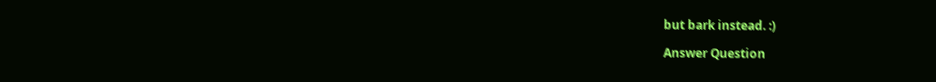but bark instead. :)

Answer Question